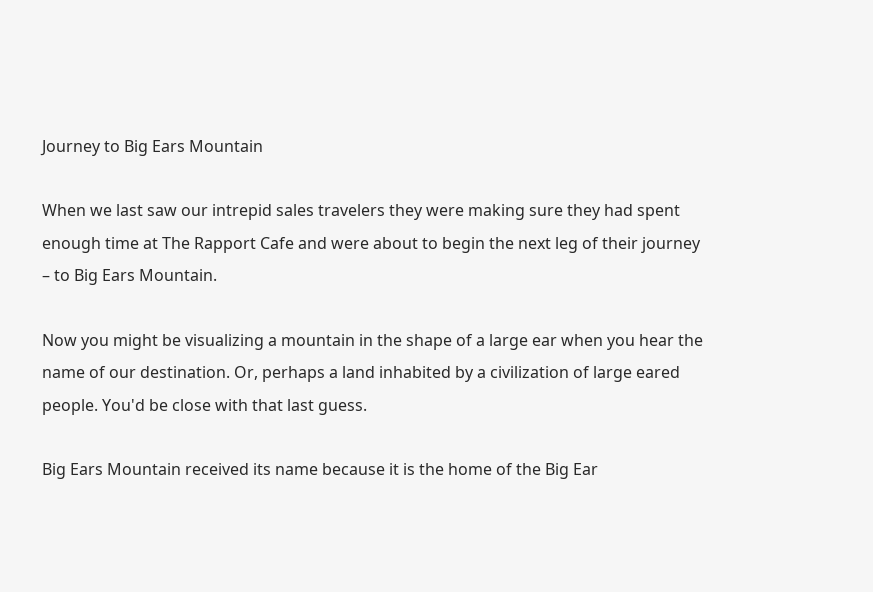Journey to Big Ears Mountain

When we last saw our intrepid sales travelers they were making sure they had spent enough time at The Rapport Cafe and were about to begin the next leg of their journey – to Big Ears Mountain.

Now you might be visualizing a mountain in the shape of a large ear when you hear the name of our destination. Or, perhaps a land inhabited by a civilization of large eared people. You'd be close with that last guess.

Big Ears Mountain received its name because it is the home of the Big Ear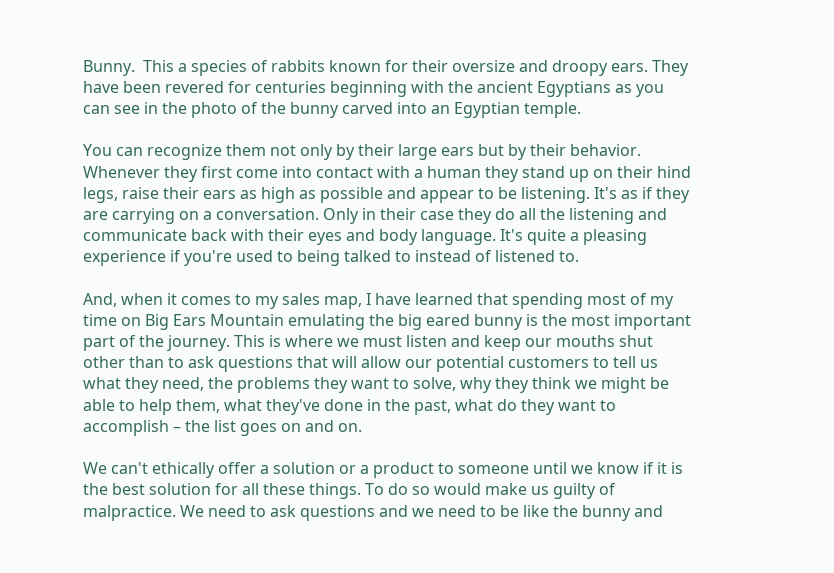Bunny.  This a species of rabbits known for their oversize and droopy ears. They have been revered for centuries beginning with the ancient Egyptians as you can see in the photo of the bunny carved into an Egyptian temple.

You can recognize them not only by their large ears but by their behavior. Whenever they first come into contact with a human they stand up on their hind legs, raise their ears as high as possible and appear to be listening. It's as if they are carrying on a conversation. Only in their case they do all the listening and communicate back with their eyes and body language. It's quite a pleasing experience if you're used to being talked to instead of listened to.

And, when it comes to my sales map, I have learned that spending most of my time on Big Ears Mountain emulating the big eared bunny is the most important part of the journey. This is where we must listen and keep our mouths shut other than to ask questions that will allow our potential customers to tell us what they need, the problems they want to solve, why they think we might be able to help them, what they've done in the past, what do they want to accomplish – the list goes on and on.

We can't ethically offer a solution or a product to someone until we know if it is the best solution for all these things. To do so would make us guilty of malpractice. We need to ask questions and we need to be like the bunny and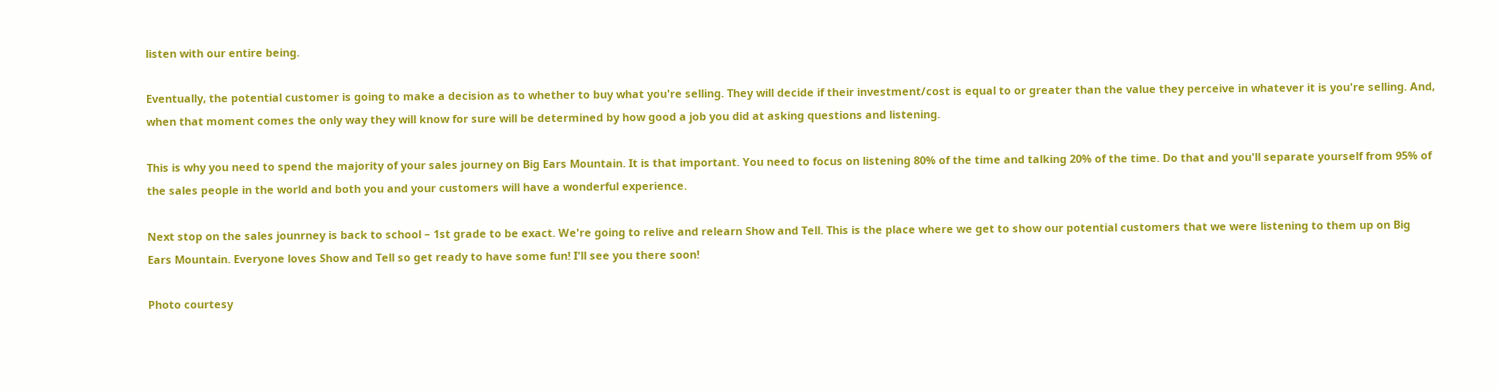listen with our entire being.

Eventually, the potential customer is going to make a decision as to whether to buy what you're selling. They will decide if their investment/cost is equal to or greater than the value they perceive in whatever it is you're selling. And, when that moment comes the only way they will know for sure will be determined by how good a job you did at asking questions and listening.

This is why you need to spend the majority of your sales journey on Big Ears Mountain. It is that important. You need to focus on listening 80% of the time and talking 20% of the time. Do that and you'll separate yourself from 95% of the sales people in the world and both you and your customers will have a wonderful experience.

Next stop on the sales jounrney is back to school – 1st grade to be exact. We're going to relive and relearn Show and Tell. This is the place where we get to show our potential customers that we were listening to them up on Big Ears Mountain. Everyone loves Show and Tell so get ready to have some fun! I'll see you there soon!

Photo courtesy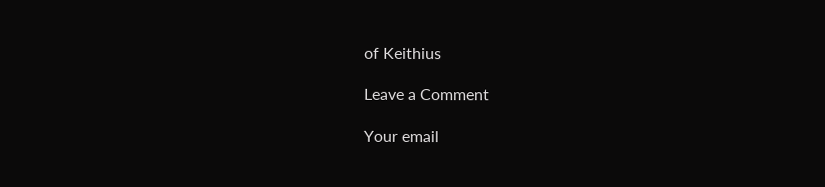of Keithius

Leave a Comment

Your email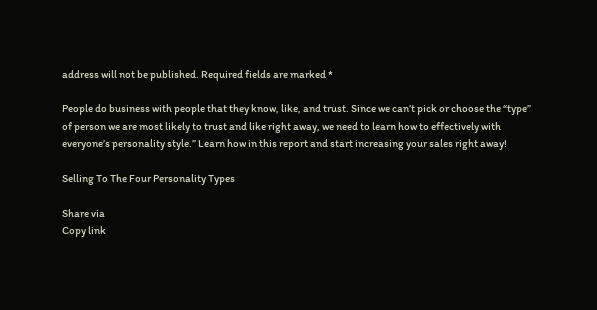address will not be published. Required fields are marked *

People do business with people that they know, like, and trust. Since we can’t pick or choose the “type” of person we are most likely to trust and like right away, we need to learn how to effectively with everyone’s personality style.” Learn how in this report and start increasing your sales right away!

Selling To The Four Personality Types

Share via
Copy link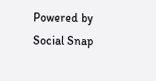Powered by Social Snap